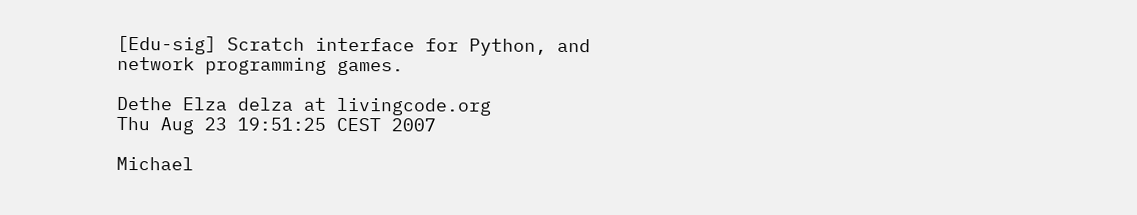[Edu-sig] Scratch interface for Python, and network programming games.

Dethe Elza delza at livingcode.org
Thu Aug 23 19:51:25 CEST 2007

Michael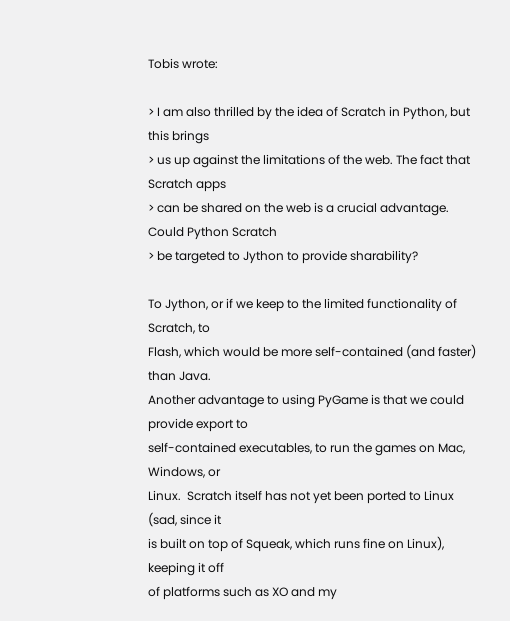Tobis wrote:

> I am also thrilled by the idea of Scratch in Python, but this brings
> us up against the limitations of the web. The fact that Scratch apps
> can be shared on the web is a crucial advantage. Could Python Scratch
> be targeted to Jython to provide sharability?

To Jython, or if we keep to the limited functionality of Scratch, to
Flash, which would be more self-contained (and faster) than Java.
Another advantage to using PyGame is that we could provide export to
self-contained executables, to run the games on Mac, Windows, or
Linux.  Scratch itself has not yet been ported to Linux (sad, since it
is built on top of Squeak, which runs fine on Linux), keeping it off
of platforms such as XO and my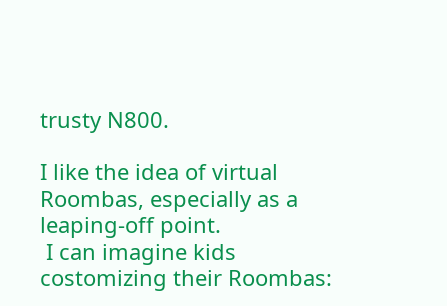trusty N800.

I like the idea of virtual Roombas, especially as a leaping-off point.
 I can imagine kids costomizing their Roombas: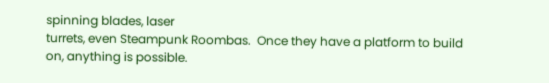spinning blades, laser
turrets, even Steampunk Roombas.  Once they have a platform to build
on, anything is possible.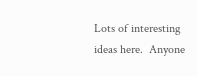Lots of interesting ideas here.  Anyone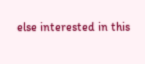else interested in this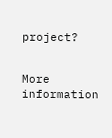project?


More information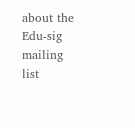about the Edu-sig mailing list